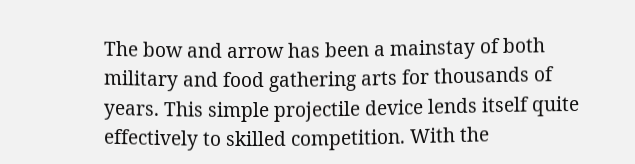The bow and arrow has been a mainstay of both military and food gathering arts for thousands of years. This simple projectile device lends itself quite effectively to skilled competition. With the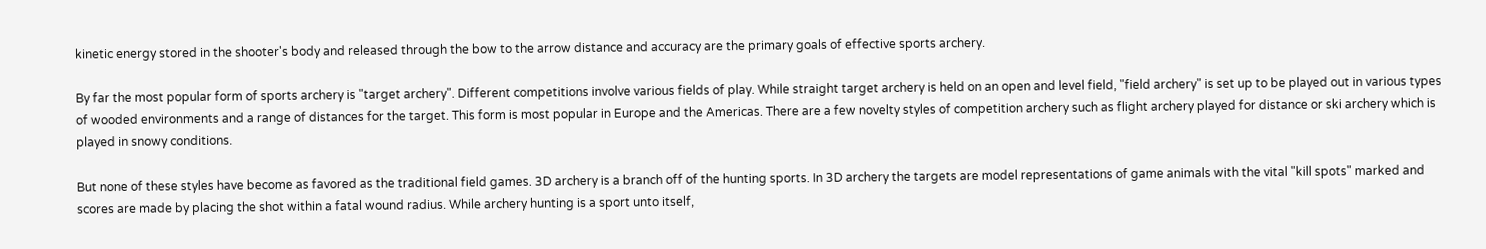kinetic energy stored in the shooter's body and released through the bow to the arrow distance and accuracy are the primary goals of effective sports archery.

By far the most popular form of sports archery is "target archery". Different competitions involve various fields of play. While straight target archery is held on an open and level field, "field archery" is set up to be played out in various types of wooded environments and a range of distances for the target. This form is most popular in Europe and the Americas. There are a few novelty styles of competition archery such as flight archery played for distance or ski archery which is played in snowy conditions.

But none of these styles have become as favored as the traditional field games. 3D archery is a branch off of the hunting sports. In 3D archery the targets are model representations of game animals with the vital "kill spots" marked and scores are made by placing the shot within a fatal wound radius. While archery hunting is a sport unto itself,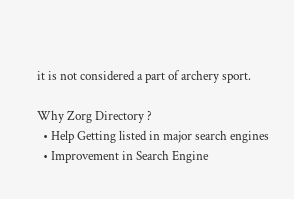it is not considered a part of archery sport.

Why Zorg Directory ?
  • Help Getting listed in major search engines
  • Improvement in Search Engine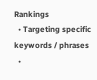Rankings
  • Targeting specific keywords / phrases
  •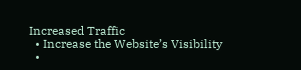Increased Traffic
  • Increase the Website’s Visibility
  •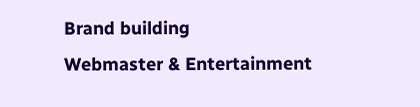Brand building
Webmaster & Entertainment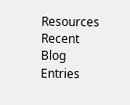Resources
Recent Blog Entries